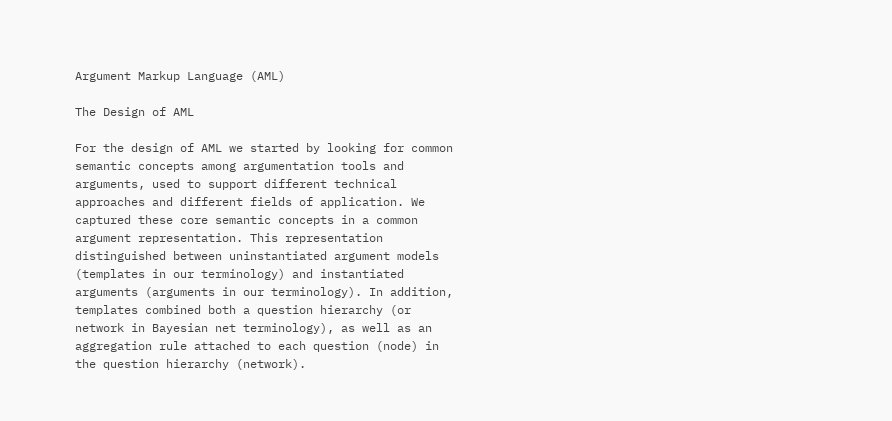Argument Markup Language (AML)

The Design of AML

For the design of AML we started by looking for common semantic concepts among argumentation tools and arguments, used to support different technical approaches and different fields of application. We captured these core semantic concepts in a common argument representation. This representation distinguished between uninstantiated argument models (templates in our terminology) and instantiated arguments (arguments in our terminology). In addition, templates combined both a question hierarchy (or network in Bayesian net terminology), as well as an aggregation rule attached to each question (node) in the question hierarchy (network).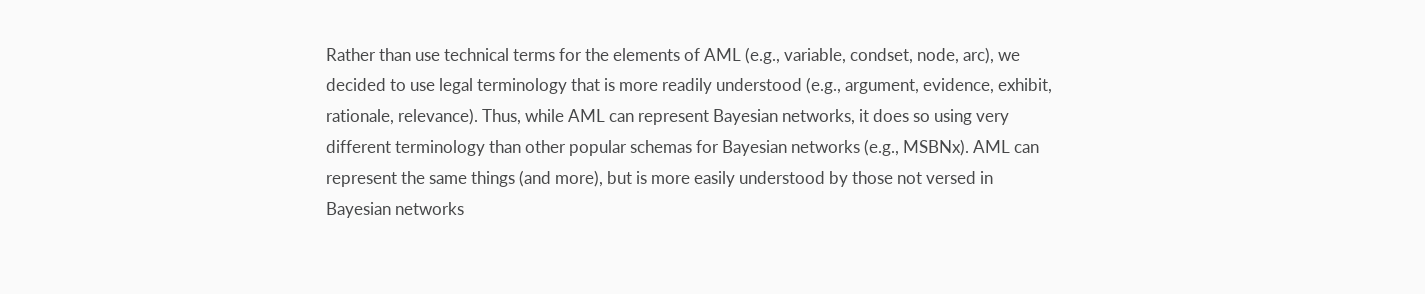Rather than use technical terms for the elements of AML (e.g., variable, condset, node, arc), we decided to use legal terminology that is more readily understood (e.g., argument, evidence, exhibit, rationale, relevance). Thus, while AML can represent Bayesian networks, it does so using very different terminology than other popular schemas for Bayesian networks (e.g., MSBNx). AML can represent the same things (and more), but is more easily understood by those not versed in Bayesian networks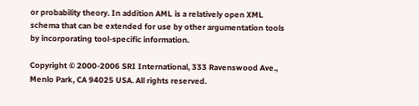or probability theory. In addition AML is a relatively open XML schema that can be extended for use by other argumentation tools by incorporating tool-specific information.

Copyright © 2000-2006 SRI International, 333 Ravenswood Ave., Menlo Park, CA 94025 USA. All rights reserved.